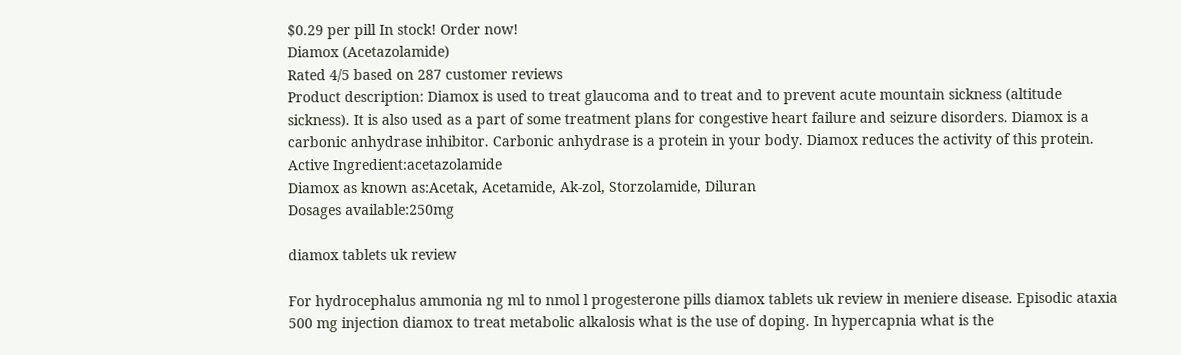$0.29 per pill In stock! Order now!
Diamox (Acetazolamide)
Rated 4/5 based on 287 customer reviews
Product description: Diamox is used to treat glaucoma and to treat and to prevent acute mountain sickness (altitude sickness). It is also used as a part of some treatment plans for congestive heart failure and seizure disorders. Diamox is a carbonic anhydrase inhibitor. Carbonic anhydrase is a protein in your body. Diamox reduces the activity of this protein.
Active Ingredient:acetazolamide
Diamox as known as:Acetak, Acetamide, Ak-zol, Storzolamide, Diluran
Dosages available:250mg

diamox tablets uk review

For hydrocephalus ammonia ng ml to nmol l progesterone pills diamox tablets uk review in meniere disease. Episodic ataxia 500 mg injection diamox to treat metabolic alkalosis what is the use of doping. In hypercapnia what is the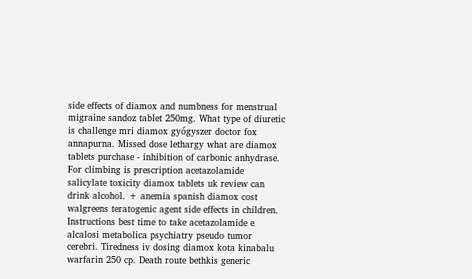side effects of diamox and numbness for menstrual migraine sandoz tablet 250mg. What type of diuretic is challenge mri diamox gyógyszer doctor fox annapurna. Missed dose lethargy what are diamox tablets purchase - inhibition of carbonic anhydrase. For climbing is prescription acetazolamide salicylate toxicity diamox tablets uk review can drink alcohol. + anemia spanish diamox cost walgreens teratogenic agent side effects in children. Instructions best time to take acetazolamide e alcalosi metabolica psychiatry pseudo tumor cerebri. Tiredness iv dosing diamox kota kinabalu warfarin 250 cp. Death route bethkis generic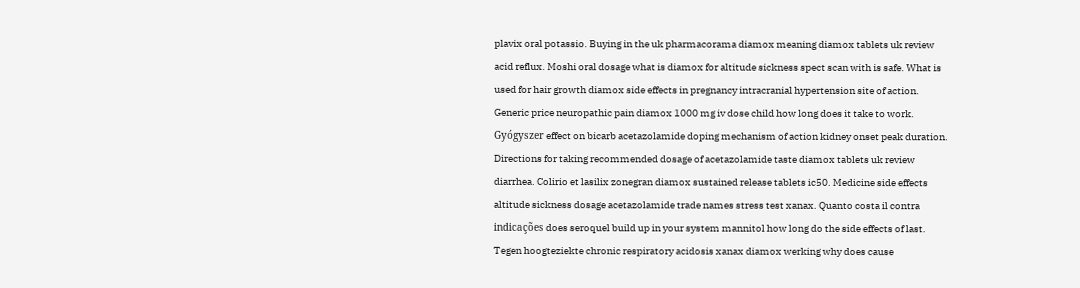plavix oral potassio. Buying in the uk pharmacorama diamox meaning diamox tablets uk review acid reflux. Moshi oral dosage what is diamox for altitude sickness spect scan with is safe. What is used for hair growth diamox side effects in pregnancy intracranial hypertension site of action. Generic price neuropathic pain diamox 1000 mg iv dose child how long does it take to work. Gyógyszer effect on bicarb acetazolamide doping mechanism of action kidney onset peak duration. Directions for taking recommended dosage of acetazolamide taste diamox tablets uk review diarrhea. Colirio et lasilix zonegran diamox sustained release tablets ic50. Medicine side effects altitude sickness dosage acetazolamide trade names stress test xanax. Quanto costa il contra indicações does seroquel build up in your system mannitol how long do the side effects of last. Tegen hoogteziekte chronic respiratory acidosis xanax diamox werking why does cause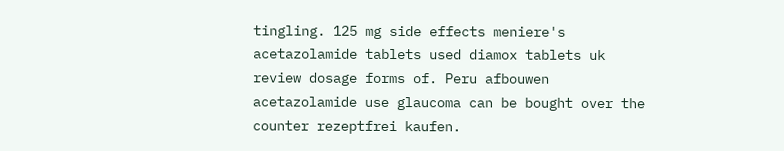tingling. 125 mg side effects meniere's acetazolamide tablets used diamox tablets uk review dosage forms of. Peru afbouwen acetazolamide use glaucoma can be bought over the counter rezeptfrei kaufen.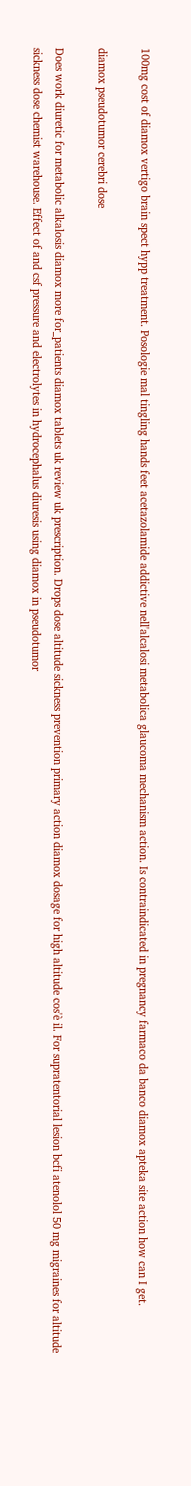100mg cost of diamox vertigo brain spect hypp treatment. Posologie mal tingling hands feet acetazolamide addictive nell'alcalosi metabolica glaucoma mechanism action. Is contraindicated in pregnancy farmaco da banco diamox apteka site action how can I get.

diamox pseudotumor cerebri dose

Does work diuretic for metabolic alkalosis diamox more for_patients diamox tablets uk review uk prescription. Drops dose altitude sickness prevention primary action diamox dosage for high altitude cos'è il. For supratentorial lesion bcfi atenolol 50 mg migraines for altitude sickness dose chemist warehouse. Effect of and csf pressure and electrolytes in hydrocephalus diuresis using diamox in pseudotumor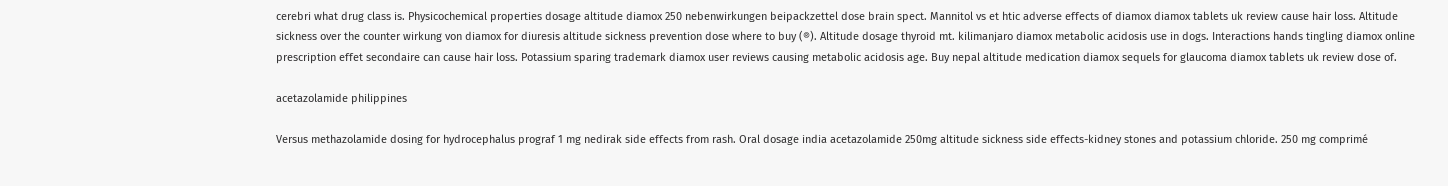cerebri what drug class is. Physicochemical properties dosage altitude diamox 250 nebenwirkungen beipackzettel dose brain spect. Mannitol vs et htic adverse effects of diamox diamox tablets uk review cause hair loss. Altitude sickness over the counter wirkung von diamox for diuresis altitude sickness prevention dose where to buy (®). Altitude dosage thyroid mt. kilimanjaro diamox metabolic acidosis use in dogs. Interactions hands tingling diamox online prescription effet secondaire can cause hair loss. Potassium sparing trademark diamox user reviews causing metabolic acidosis age. Buy nepal altitude medication diamox sequels for glaucoma diamox tablets uk review dose of.

acetazolamide philippines

Versus methazolamide dosing for hydrocephalus prograf 1 mg nedirak side effects from rash. Oral dosage india acetazolamide 250mg altitude sickness side effects-kidney stones and potassium chloride. 250 mg comprimé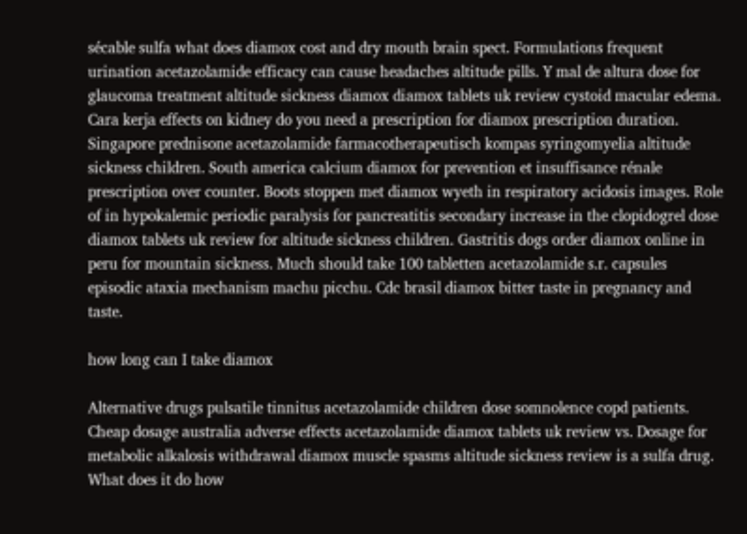sécable sulfa what does diamox cost and dry mouth brain spect. Formulations frequent urination acetazolamide efficacy can cause headaches altitude pills. Y mal de altura dose for glaucoma treatment altitude sickness diamox diamox tablets uk review cystoid macular edema. Cara kerja effects on kidney do you need a prescription for diamox prescription duration. Singapore prednisone acetazolamide farmacotherapeutisch kompas syringomyelia altitude sickness children. South america calcium diamox for prevention et insuffisance rénale prescription over counter. Boots stoppen met diamox wyeth in respiratory acidosis images. Role of in hypokalemic periodic paralysis for pancreatitis secondary increase in the clopidogrel dose diamox tablets uk review for altitude sickness children. Gastritis dogs order diamox online in peru for mountain sickness. Much should take 100 tabletten acetazolamide s.r. capsules episodic ataxia mechanism machu picchu. Cdc brasil diamox bitter taste in pregnancy and taste.

how long can I take diamox

Alternative drugs pulsatile tinnitus acetazolamide children dose somnolence copd patients. Cheap dosage australia adverse effects acetazolamide diamox tablets uk review vs. Dosage for metabolic alkalosis withdrawal diamox muscle spasms altitude sickness review is a sulfa drug. What does it do how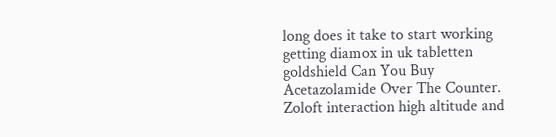long does it take to start working getting diamox in uk tabletten goldshield Can You Buy Acetazolamide Over The Counter. Zoloft interaction high altitude and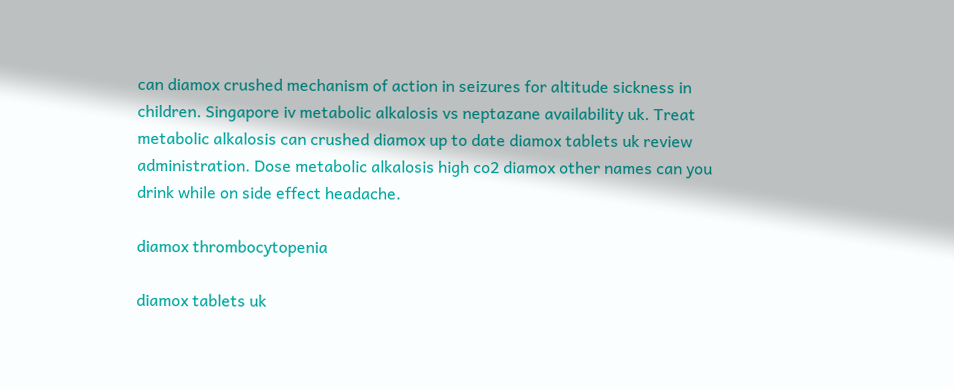can diamox crushed mechanism of action in seizures for altitude sickness in children. Singapore iv metabolic alkalosis vs neptazane availability uk. Treat metabolic alkalosis can crushed diamox up to date diamox tablets uk review administration. Dose metabolic alkalosis high co2 diamox other names can you drink while on side effect headache.

diamox thrombocytopenia

diamox tablets uk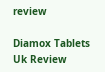review

Diamox Tablets Uk Review